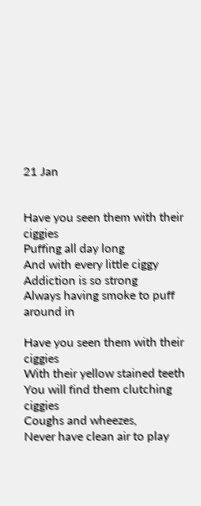21 Jan


Have you seen them with their ciggies
Puffing all day long
And with every little ciggy
Addiction is so strong
Always having smoke to puff around in

Have you seen them with their ciggies
With their yellow stained teeth
You will find them clutching ciggies
Coughs and wheezes,
Never have clean air to play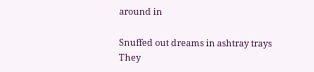around in

Snuffed out dreams in ashtray trays
They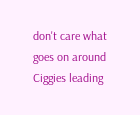don't care what goes on around
Ciggies leading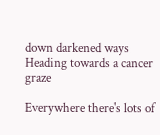down darkened ways
Heading towards a cancer graze

Everywhere there's lots of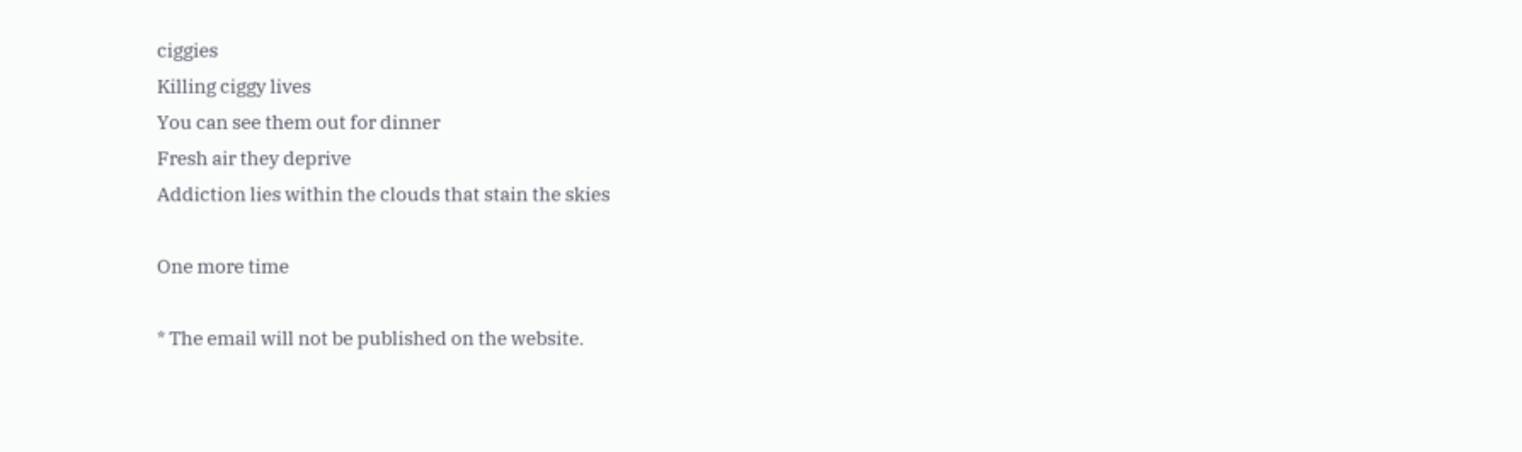ciggies
Killing ciggy lives
You can see them out for dinner
Fresh air they deprive
Addiction lies within the clouds that stain the skies

One more time

* The email will not be published on the website.